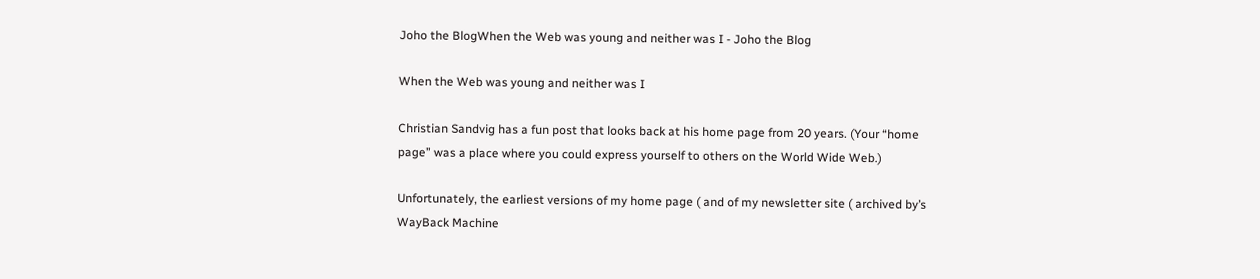Joho the BlogWhen the Web was young and neither was I - Joho the Blog

When the Web was young and neither was I

Christian Sandvig has a fun post that looks back at his home page from 20 years. (Your “home page” was a place where you could express yourself to others on the World Wide Web.)

Unfortunately, the earliest versions of my home page ( and of my newsletter site ( archived by’s WayBack Machine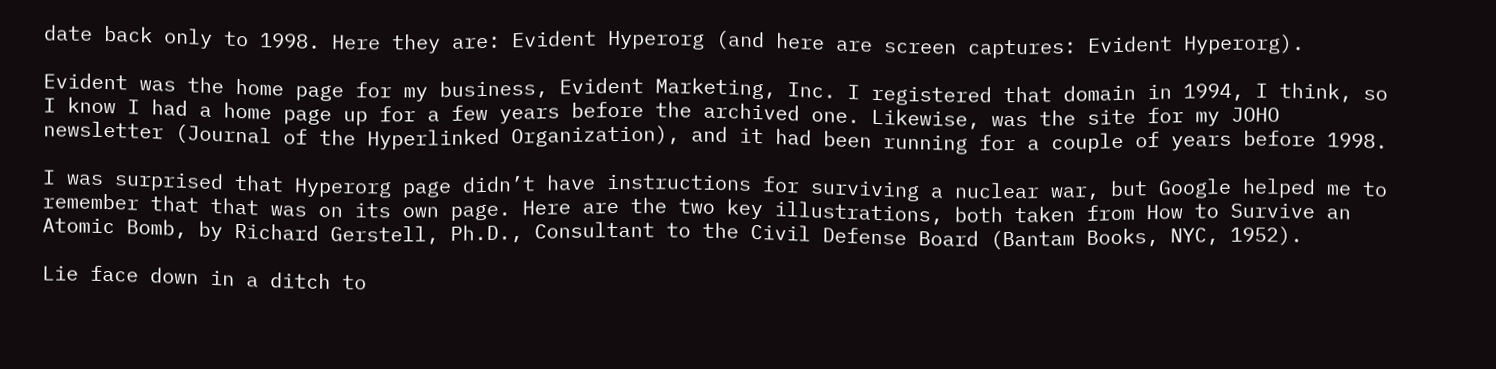date back only to 1998. Here they are: Evident Hyperorg (and here are screen captures: Evident Hyperorg).

Evident was the home page for my business, Evident Marketing, Inc. I registered that domain in 1994, I think, so I know I had a home page up for a few years before the archived one. Likewise, was the site for my JOHO newsletter (Journal of the Hyperlinked Organization), and it had been running for a couple of years before 1998.

I was surprised that Hyperorg page didn’t have instructions for surviving a nuclear war, but Google helped me to remember that that was on its own page. Here are the two key illustrations, both taken from How to Survive an Atomic Bomb, by Richard Gerstell, Ph.D., Consultant to the Civil Defense Board (Bantam Books, NYC, 1952).

Lie face down in a ditch to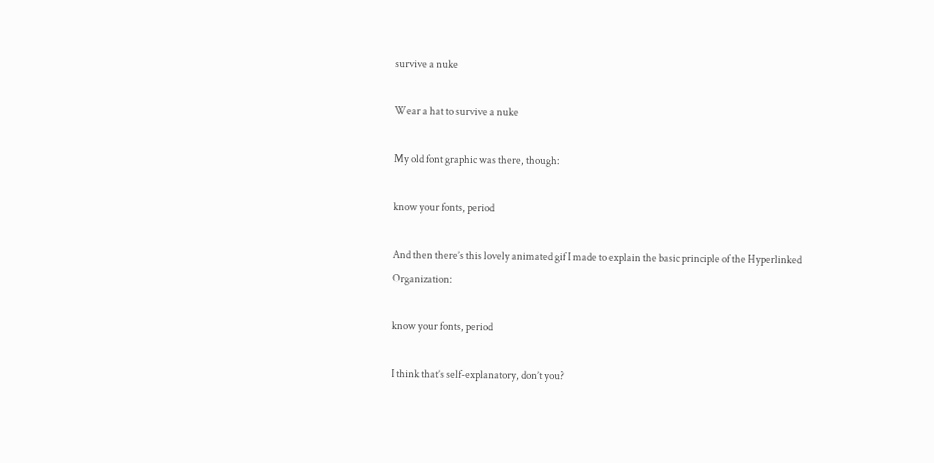survive a nuke

Wear a hat to survive a nuke

My old font graphic was there, though:

know your fonts, period

And then there’s this lovely animated gif I made to explain the basic principle of the Hyperlinked Organization:

know your fonts, period

I think that’s self-explanatory, don’t you?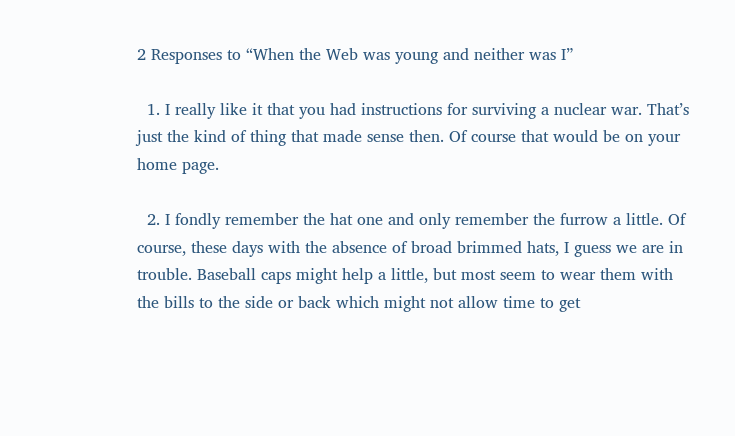2 Responses to “When the Web was young and neither was I”

  1. I really like it that you had instructions for surviving a nuclear war. That’s just the kind of thing that made sense then. Of course that would be on your home page.

  2. I fondly remember the hat one and only remember the furrow a little. Of course, these days with the absence of broad brimmed hats, I guess we are in trouble. Baseball caps might help a little, but most seem to wear them with the bills to the side or back which might not allow time to get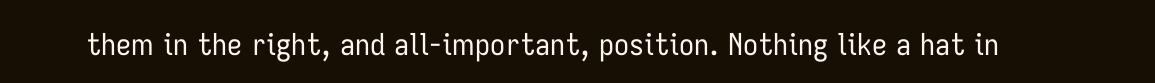them in the right, and all-important, position. Nothing like a hat in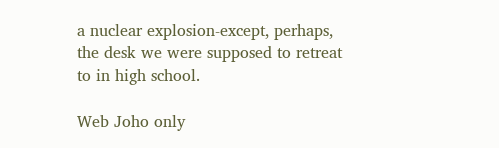a nuclear explosion-except, perhaps, the desk we were supposed to retreat to in high school.

Web Joho only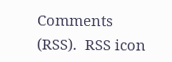Comments (RSS).  RSS icon